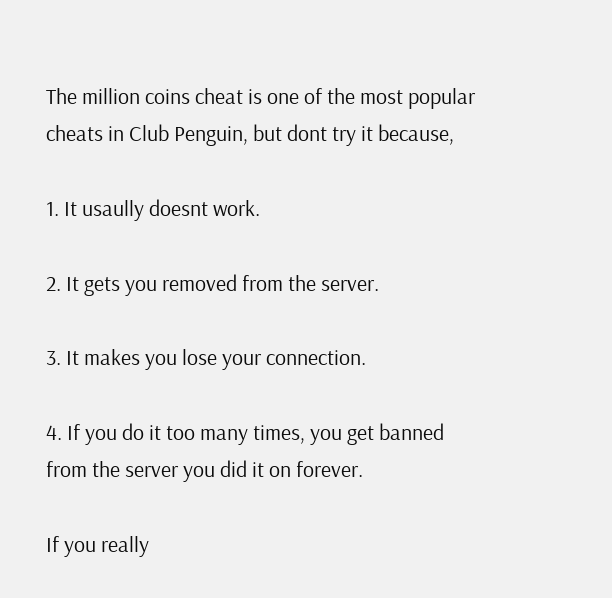The million coins cheat is one of the most popular cheats in Club Penguin, but dont try it because,

1. It usaully doesnt work.

2. It gets you removed from the server.

3. It makes you lose your connection.

4. If you do it too many times, you get banned from the server you did it on forever.

If you really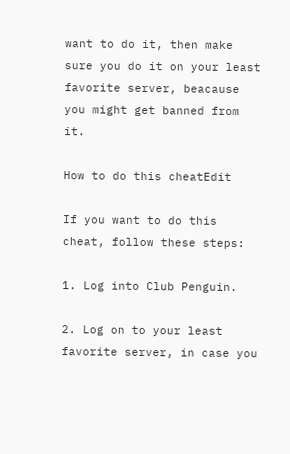want to do it, then make sure you do it on your least favorite server, beacause you might get banned from it.

How to do this cheatEdit

If you want to do this cheat, follow these steps:

1. Log into Club Penguin.

2. Log on to your least favorite server, in case you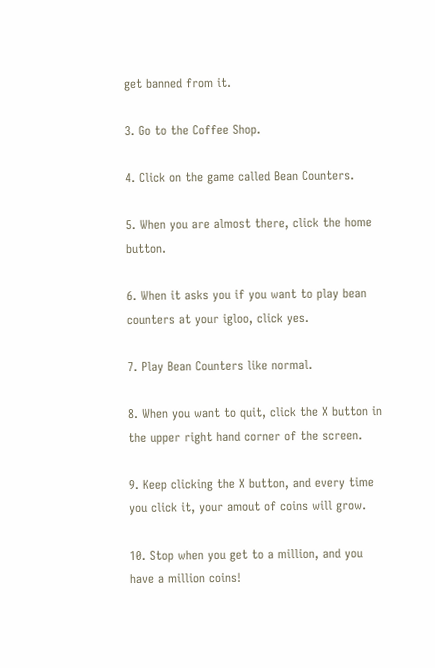get banned from it.

3. Go to the Coffee Shop.

4. Click on the game called Bean Counters.

5. When you are almost there, click the home button.

6. When it asks you if you want to play bean counters at your igloo, click yes.

7. Play Bean Counters like normal.

8. When you want to quit, click the X button in the upper right hand corner of the screen.

9. Keep clicking the X button, and every time you click it, your amout of coins will grow.

10. Stop when you get to a million, and you have a million coins!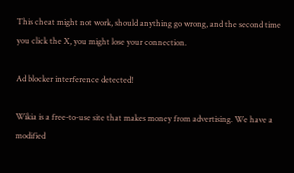This cheat might not work, should anything go wrong, and the second time you click the X, you might lose your connection.

Ad blocker interference detected!

Wikia is a free-to-use site that makes money from advertising. We have a modified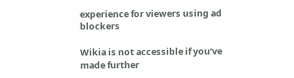experience for viewers using ad blockers

Wikia is not accessible if you’ve made further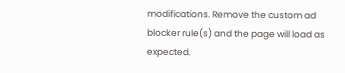modifications. Remove the custom ad blocker rule(s) and the page will load as expected.